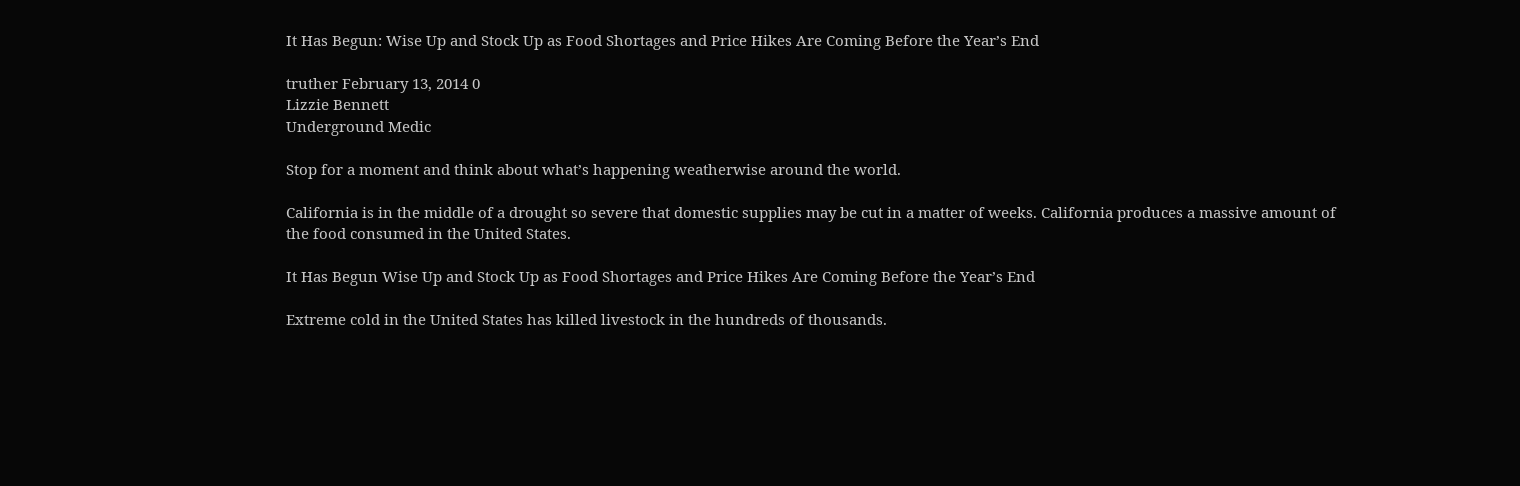It Has Begun: Wise Up and Stock Up as Food Shortages and Price Hikes Are Coming Before the Year’s End

truther February 13, 2014 0
Lizzie Bennett
Underground Medic

Stop for a moment and think about what’s happening weatherwise around the world.

California is in the middle of a drought so severe that domestic supplies may be cut in a matter of weeks. California produces a massive amount of the food consumed in the United States.

It Has Begun Wise Up and Stock Up as Food Shortages and Price Hikes Are Coming Before the Year’s End

Extreme cold in the United States has killed livestock in the hundreds of thousands.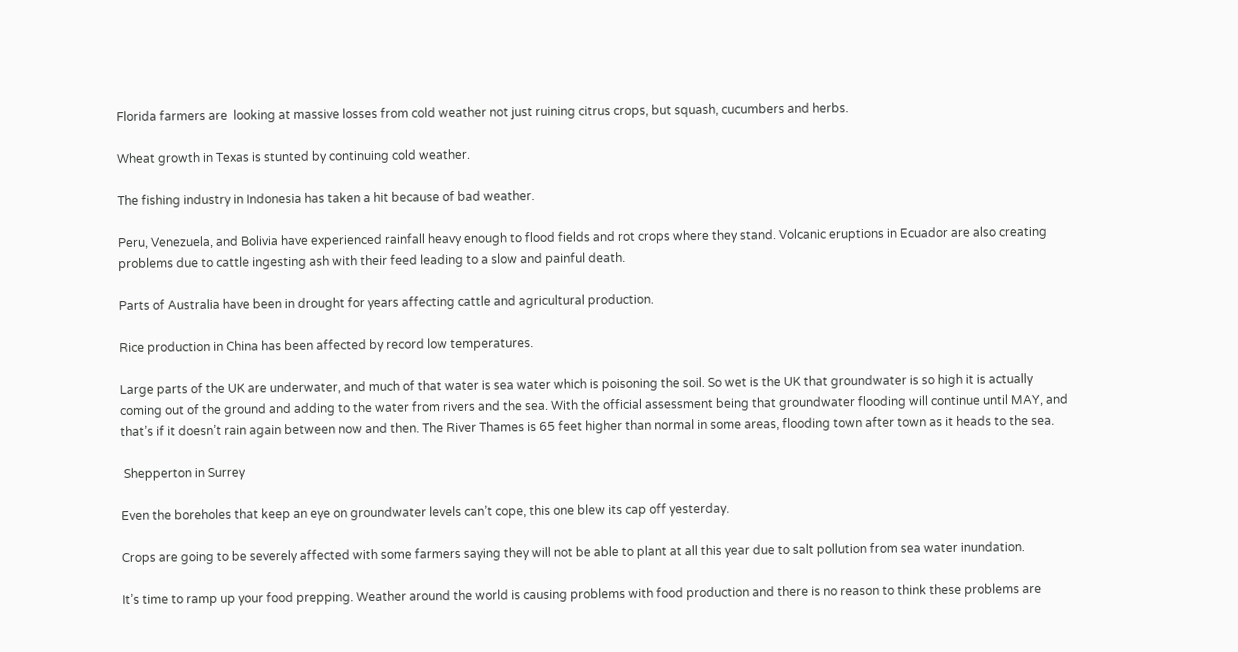Florida farmers are  looking at massive losses from cold weather not just ruining citrus crops, but squash, cucumbers and herbs.

Wheat growth in Texas is stunted by continuing cold weather.

The fishing industry in Indonesia has taken a hit because of bad weather.

Peru, Venezuela, and Bolivia have experienced rainfall heavy enough to flood fields and rot crops where they stand. Volcanic eruptions in Ecuador are also creating problems due to cattle ingesting ash with their feed leading to a slow and painful death.

Parts of Australia have been in drought for years affecting cattle and agricultural production.

Rice production in China has been affected by record low temperatures.

Large parts of the UK are underwater, and much of that water is sea water which is poisoning the soil. So wet is the UK that groundwater is so high it is actually coming out of the ground and adding to the water from rivers and the sea. With the official assessment being that groundwater flooding will continue until MAY, and that’s if it doesn’t rain again between now and then. The River Thames is 65 feet higher than normal in some areas, flooding town after town as it heads to the sea.

 Shepperton in Surrey

Even the boreholes that keep an eye on groundwater levels can’t cope, this one blew its cap off yesterday.

Crops are going to be severely affected with some farmers saying they will not be able to plant at all this year due to salt pollution from sea water inundation.

It’s time to ramp up your food prepping. Weather around the world is causing problems with food production and there is no reason to think these problems are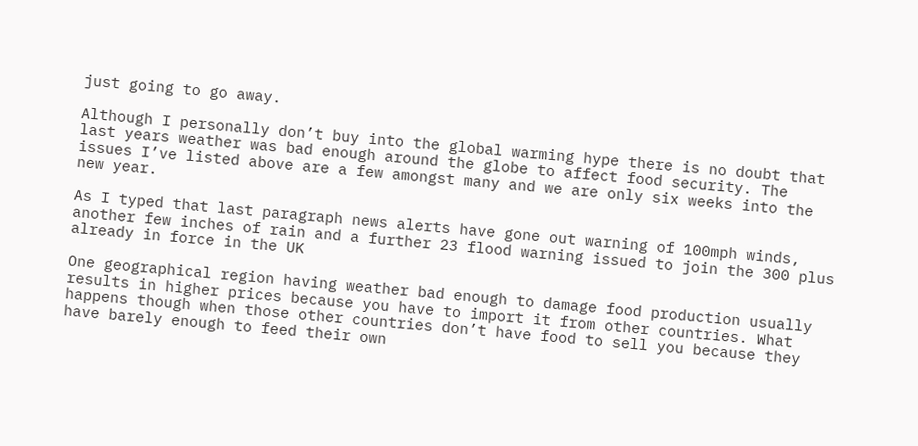just going to go away.

Although I personally don’t buy into the global warming hype there is no doubt that last years weather was bad enough around the globe to affect food security. The issues I’ve listed above are a few amongst many and we are only six weeks into the new year.

As I typed that last paragraph news alerts have gone out warning of 100mph winds, another few inches of rain and a further 23 flood warning issued to join the 300 plus already in force in the UK

One geographical region having weather bad enough to damage food production usually results in higher prices because you have to import it from other countries. What happens though when those other countries don’t have food to sell you because they have barely enough to feed their own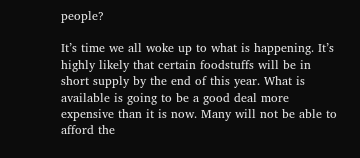people?

It’s time we all woke up to what is happening. It’s highly likely that certain foodstuffs will be in short supply by the end of this year. What is available is going to be a good deal more expensive than it is now. Many will not be able to afford the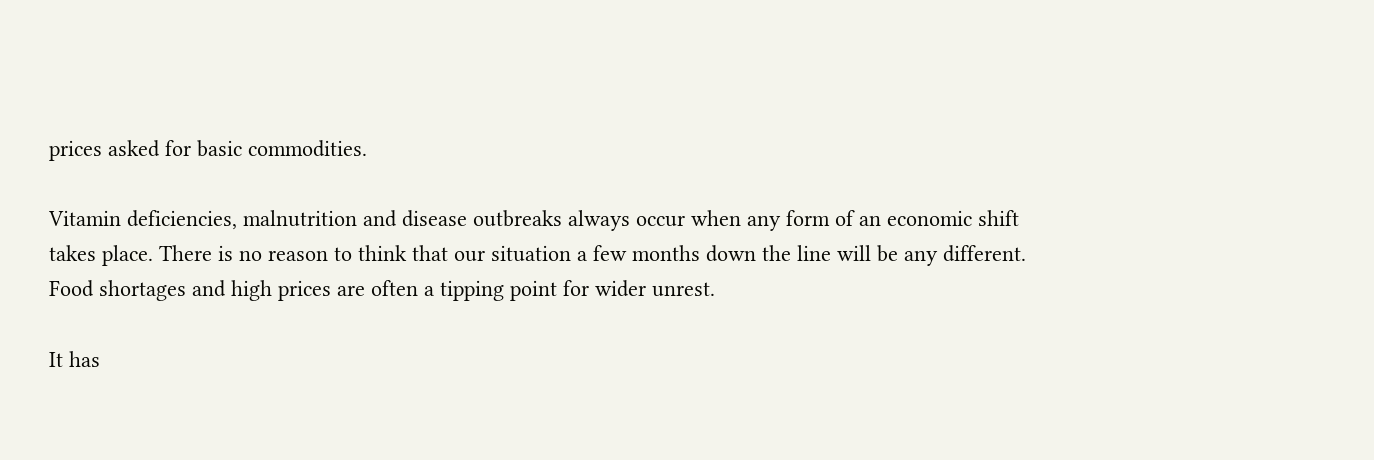prices asked for basic commodities.

Vitamin deficiencies, malnutrition and disease outbreaks always occur when any form of an economic shift takes place. There is no reason to think that our situation a few months down the line will be any different. Food shortages and high prices are often a tipping point for wider unrest.

It has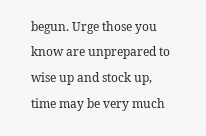begun. Urge those you know are unprepared to wise up and stock up, time may be very much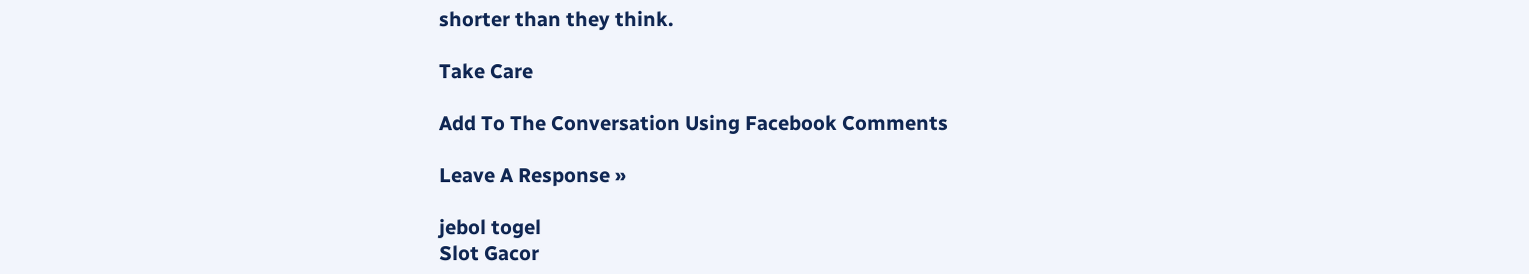shorter than they think.

Take Care

Add To The Conversation Using Facebook Comments

Leave A Response »

jebol togel
Slot Gacor